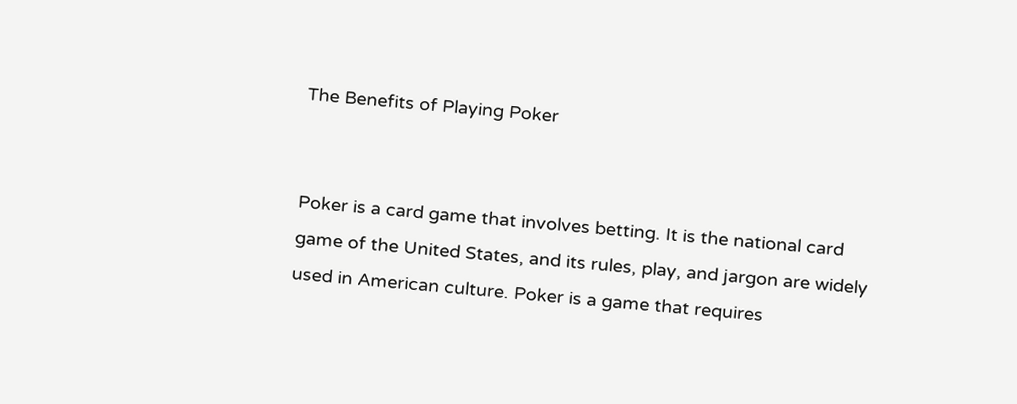The Benefits of Playing Poker


Poker is a card game that involves betting. It is the national card game of the United States, and its rules, play, and jargon are widely used in American culture. Poker is a game that requires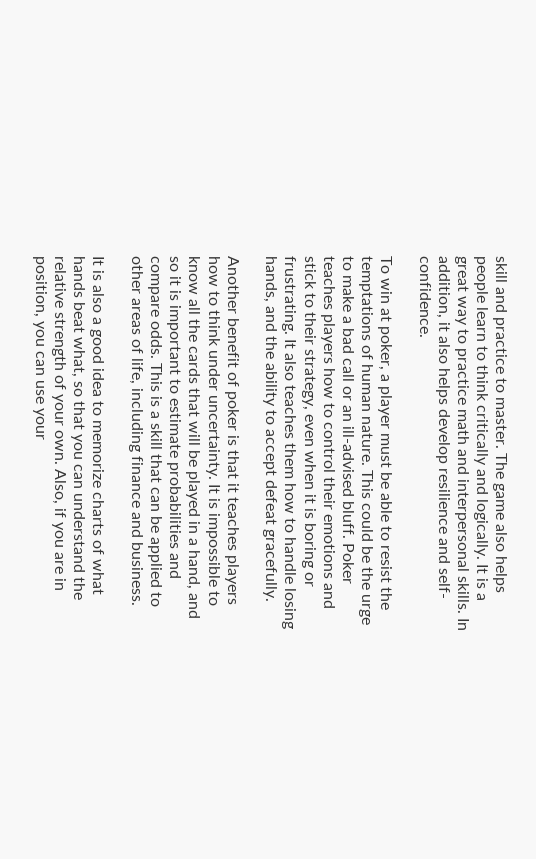skill and practice to master. The game also helps people learn to think critically and logically. It is a great way to practice math and interpersonal skills. In addition, it also helps develop resilience and self-confidence.

To win at poker, a player must be able to resist the temptations of human nature. This could be the urge to make a bad call or an ill-advised bluff. Poker teaches players how to control their emotions and stick to their strategy, even when it is boring or frustrating. It also teaches them how to handle losing hands, and the ability to accept defeat gracefully.

Another benefit of poker is that it teaches players how to think under uncertainty. It is impossible to know all the cards that will be played in a hand, and so it is important to estimate probabilities and compare odds. This is a skill that can be applied to other areas of life, including finance and business.

It is also a good idea to memorize charts of what hands beat what, so that you can understand the relative strength of your own. Also, if you are in position, you can use your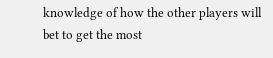knowledge of how the other players will bet to get the most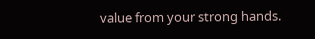value from your strong hands.